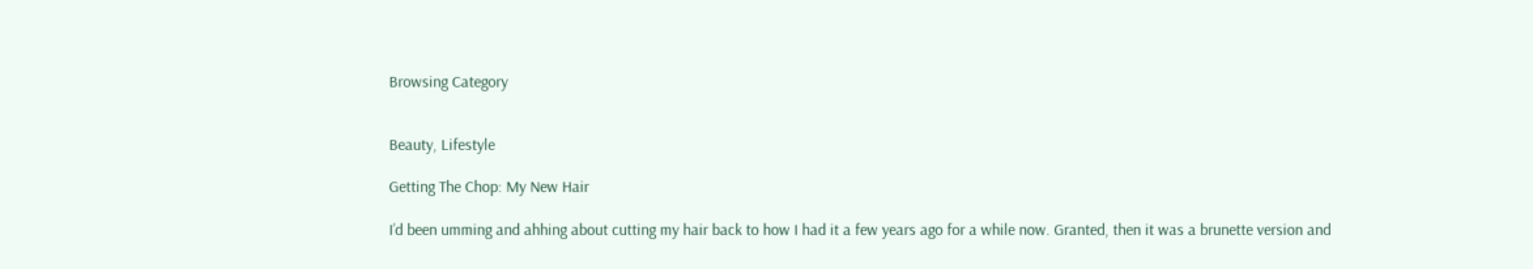Browsing Category


Beauty, Lifestyle

Getting The Chop: My New Hair

I’d been umming and ahhing about cutting my hair back to how I had it a few years ago for a while now. Granted, then it was a brunette version and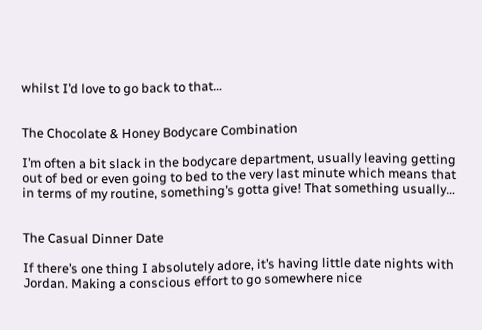whilst I’d love to go back to that…


The Chocolate & Honey Bodycare Combination

I’m often a bit slack in the bodycare department, usually leaving getting out of bed or even going to bed to the very last minute which means that in terms of my routine, something’s gotta give! That something usually…


The Casual Dinner Date

If there’s one thing I absolutely adore, it’s having little date nights with Jordan. Making a conscious effort to go somewhere nice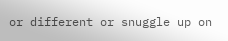or different or snuggle up on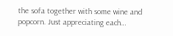the sofa together with some wine and popcorn. Just appreciating each…